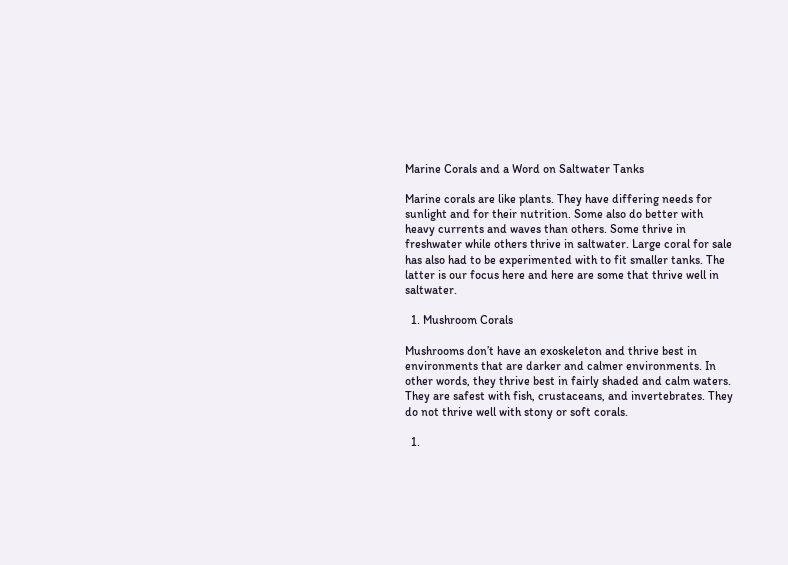Marine Corals and a Word on Saltwater Tanks

Marine corals are like plants. They have differing needs for sunlight and for their nutrition. Some also do better with heavy currents and waves than others. Some thrive in freshwater while others thrive in saltwater. Large coral for sale has also had to be experimented with to fit smaller tanks. The latter is our focus here and here are some that thrive well in saltwater.

  1. Mushroom Corals

Mushrooms don’t have an exoskeleton and thrive best in environments that are darker and calmer environments. In other words, they thrive best in fairly shaded and calm waters. They are safest with fish, crustaceans, and invertebrates. They do not thrive well with stony or soft corals.

  1.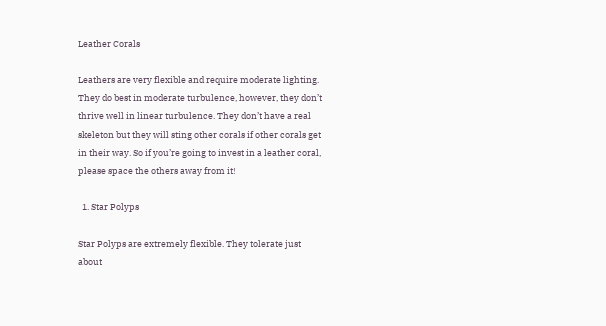Leather Corals

Leathers are very flexible and require moderate lighting. They do best in moderate turbulence, however, they don’t thrive well in linear turbulence. They don’t have a real skeleton but they will sting other corals if other corals get in their way. So if you’re going to invest in a leather coral, please space the others away from it!

  1. Star Polyps

Star Polyps are extremely flexible. They tolerate just about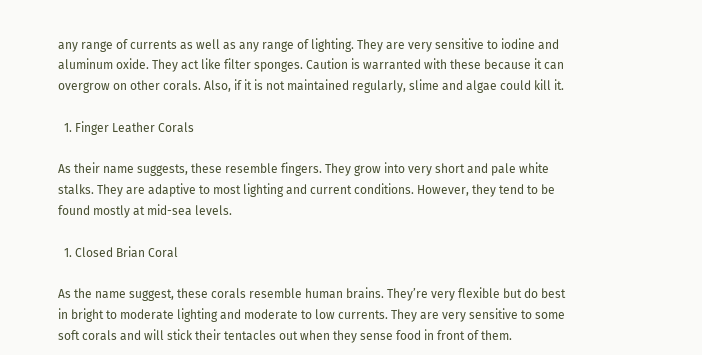any range of currents as well as any range of lighting. They are very sensitive to iodine and aluminum oxide. They act like filter sponges. Caution is warranted with these because it can overgrow on other corals. Also, if it is not maintained regularly, slime and algae could kill it.

  1. Finger Leather Corals

As their name suggests, these resemble fingers. They grow into very short and pale white stalks. They are adaptive to most lighting and current conditions. However, they tend to be found mostly at mid-sea levels.

  1. Closed Brian Coral

As the name suggest, these corals resemble human brains. They’re very flexible but do best in bright to moderate lighting and moderate to low currents. They are very sensitive to some soft corals and will stick their tentacles out when they sense food in front of them.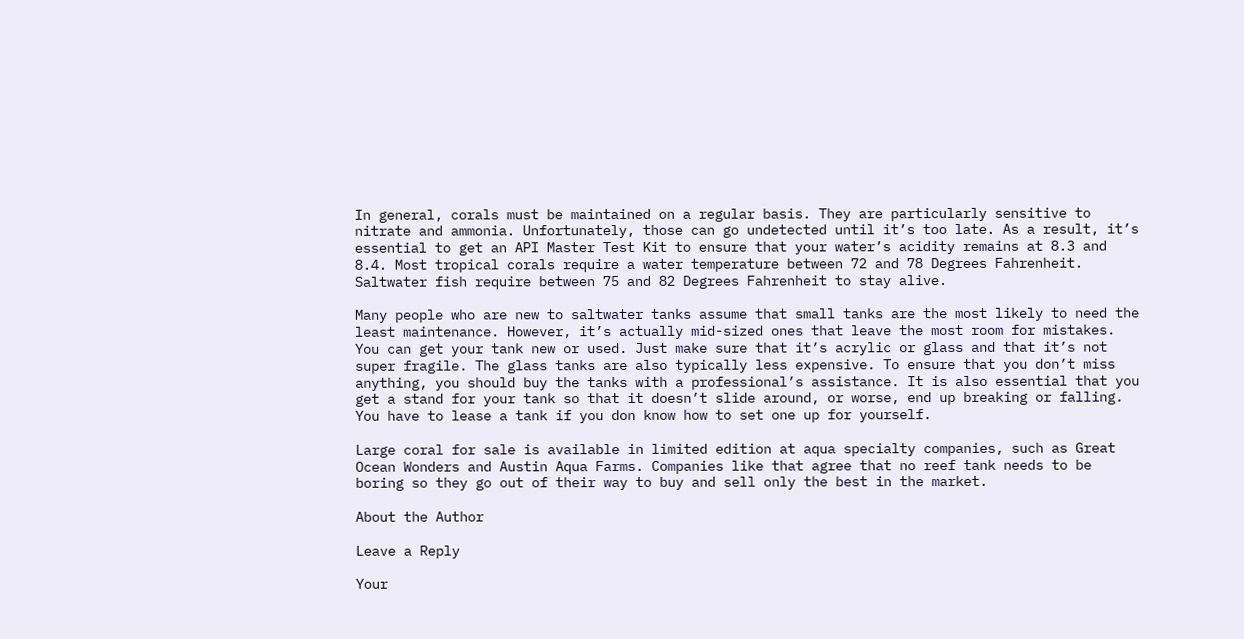In general, corals must be maintained on a regular basis. They are particularly sensitive to nitrate and ammonia. Unfortunately, those can go undetected until it’s too late. As a result, it’s essential to get an API Master Test Kit to ensure that your water’s acidity remains at 8.3 and 8.4. Most tropical corals require a water temperature between 72 and 78 Degrees Fahrenheit. Saltwater fish require between 75 and 82 Degrees Fahrenheit to stay alive.

Many people who are new to saltwater tanks assume that small tanks are the most likely to need the least maintenance. However, it’s actually mid-sized ones that leave the most room for mistakes. You can get your tank new or used. Just make sure that it’s acrylic or glass and that it’s not super fragile. The glass tanks are also typically less expensive. To ensure that you don’t miss anything, you should buy the tanks with a professional’s assistance. It is also essential that you get a stand for your tank so that it doesn’t slide around, or worse, end up breaking or falling. You have to lease a tank if you don know how to set one up for yourself.

Large coral for sale is available in limited edition at aqua specialty companies, such as Great Ocean Wonders and Austin Aqua Farms. Companies like that agree that no reef tank needs to be boring so they go out of their way to buy and sell only the best in the market.

About the Author

Leave a Reply

Your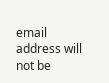email address will not be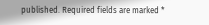published. Required fields are marked *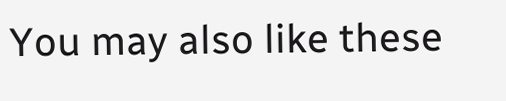You may also like these